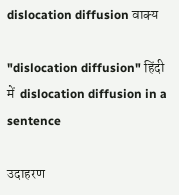dislocation diffusion वाक्य

"dislocation diffusion" हिंदी में  dislocation diffusion in a sentence

उदाहरण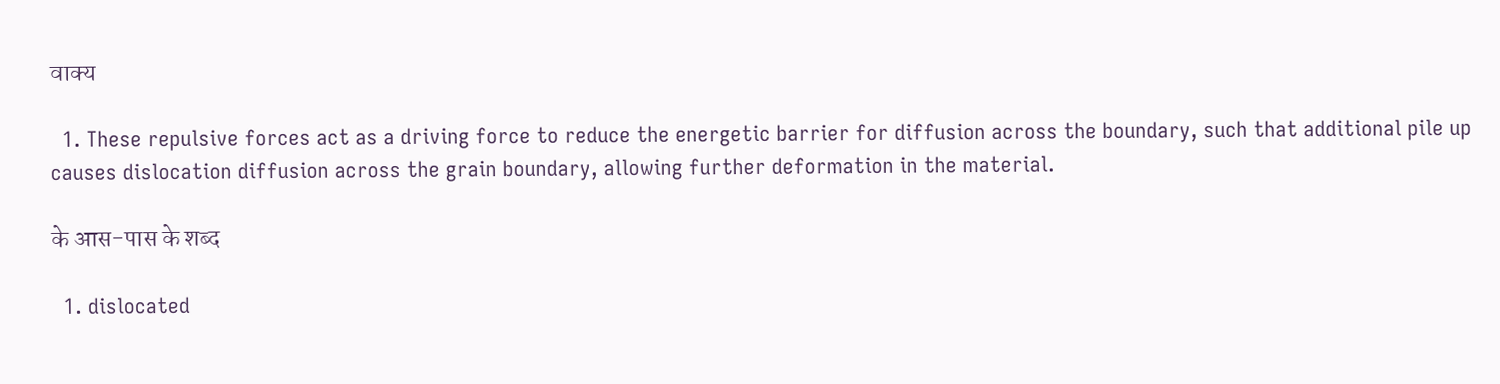वाक्य

  1. These repulsive forces act as a driving force to reduce the energetic barrier for diffusion across the boundary, such that additional pile up causes dislocation diffusion across the grain boundary, allowing further deformation in the material.

के आस-पास के शब्द

  1. dislocated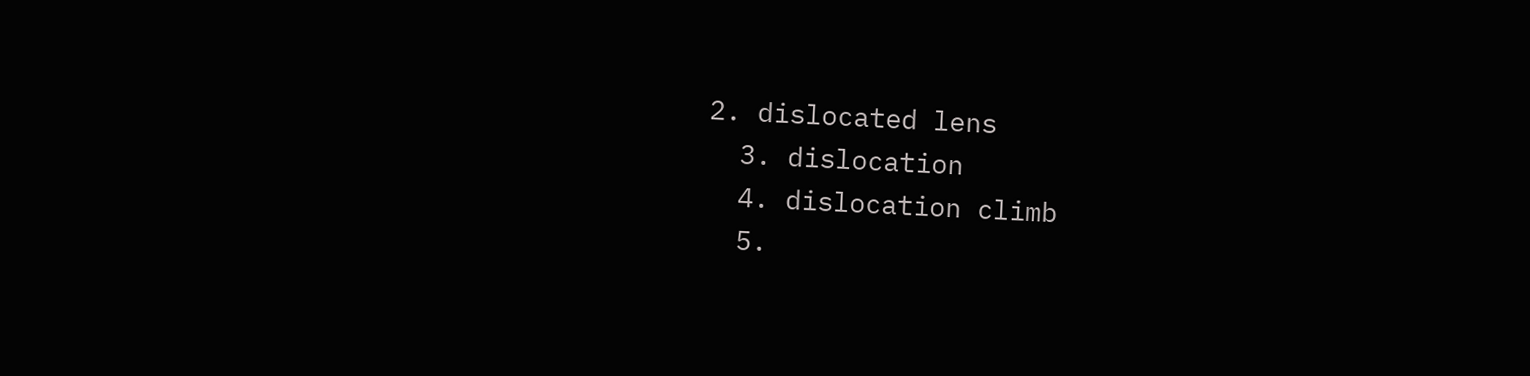2. dislocated lens
  3. dislocation
  4. dislocation climb
  5.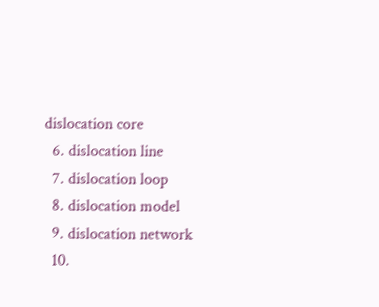dislocation core
  6. dislocation line
  7. dislocation loop
  8. dislocation model
  9. dislocation network
  10.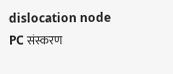dislocation node
PC संस्करण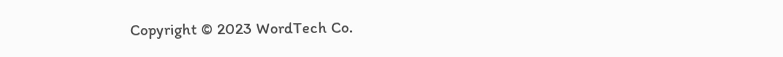Copyright © 2023 WordTech Co.